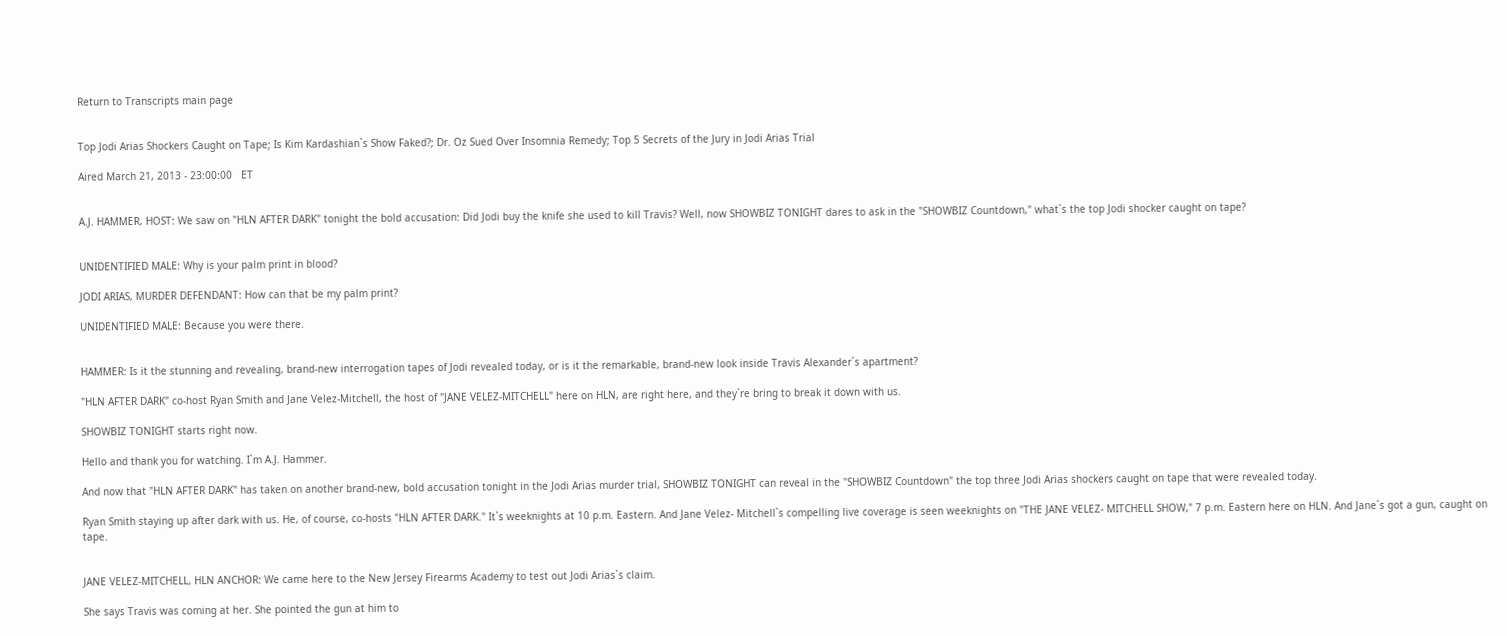Return to Transcripts main page


Top Jodi Arias Shockers Caught on Tape; Is Kim Kardashian`s Show Faked?; Dr. Oz Sued Over Insomnia Remedy; Top 5 Secrets of the Jury in Jodi Arias Trial

Aired March 21, 2013 - 23:00:00   ET


A.J. HAMMER, HOST: We saw on "HLN AFTER DARK" tonight the bold accusation: Did Jodi buy the knife she used to kill Travis? Well, now SHOWBIZ TONIGHT dares to ask in the "SHOWBIZ Countdown," what`s the top Jodi shocker caught on tape?


UNIDENTIFIED MALE: Why is your palm print in blood?

JODI ARIAS, MURDER DEFENDANT: How can that be my palm print?

UNIDENTIFIED MALE: Because you were there.


HAMMER: Is it the stunning and revealing, brand-new interrogation tapes of Jodi revealed today, or is it the remarkable, brand-new look inside Travis Alexander`s apartment?

"HLN AFTER DARK" co-host Ryan Smith and Jane Velez-Mitchell, the host of "JANE VELEZ-MITCHELL" here on HLN, are right here, and they`re bring to break it down with us.

SHOWBIZ TONIGHT starts right now.

Hello and thank you for watching. I`m A.J. Hammer.

And now that "HLN AFTER DARK" has taken on another brand-new, bold accusation tonight in the Jodi Arias murder trial, SHOWBIZ TONIGHT can reveal in the "SHOWBIZ Countdown" the top three Jodi Arias shockers caught on tape that were revealed today.

Ryan Smith staying up after dark with us. He, of course, co-hosts "HLN AFTER DARK." It`s weeknights at 10 p.m. Eastern. And Jane Velez- Mitchell`s compelling live coverage is seen weeknights on "THE JANE VELEZ- MITCHELL SHOW," 7 p.m. Eastern here on HLN. And Jane`s got a gun, caught on tape.


JANE VELEZ-MITCHELL, HLN ANCHOR: We came here to the New Jersey Firearms Academy to test out Jodi Arias`s claim.

She says Travis was coming at her. She pointed the gun at him to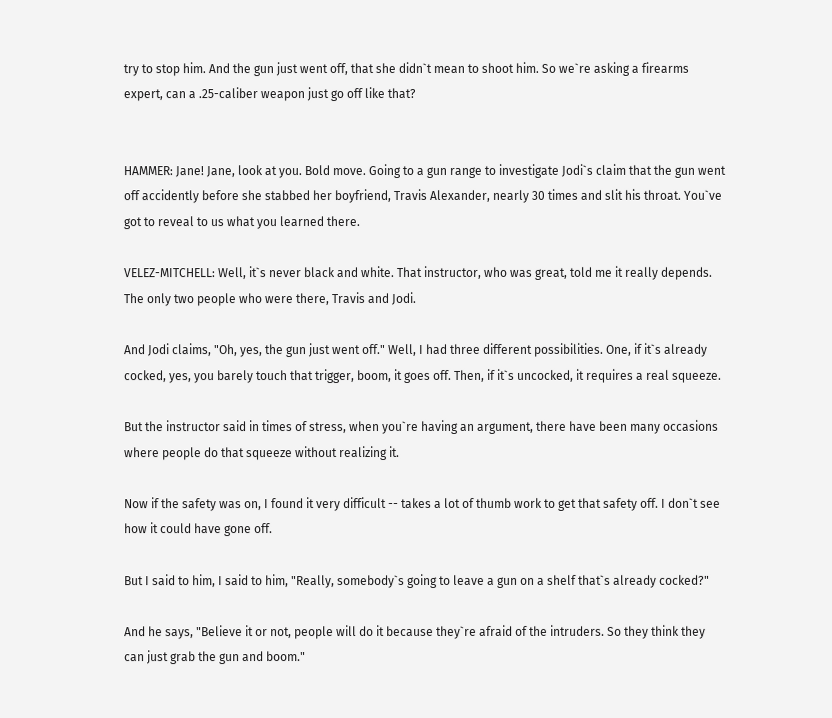try to stop him. And the gun just went off, that she didn`t mean to shoot him. So we`re asking a firearms expert, can a .25-caliber weapon just go off like that?


HAMMER: Jane! Jane, look at you. Bold move. Going to a gun range to investigate Jodi`s claim that the gun went off accidently before she stabbed her boyfriend, Travis Alexander, nearly 30 times and slit his throat. You`ve got to reveal to us what you learned there.

VELEZ-MITCHELL: Well, it`s never black and white. That instructor, who was great, told me it really depends. The only two people who were there, Travis and Jodi.

And Jodi claims, "Oh, yes, the gun just went off." Well, I had three different possibilities. One, if it`s already cocked, yes, you barely touch that trigger, boom, it goes off. Then, if it`s uncocked, it requires a real squeeze.

But the instructor said in times of stress, when you`re having an argument, there have been many occasions where people do that squeeze without realizing it.

Now if the safety was on, I found it very difficult -- takes a lot of thumb work to get that safety off. I don`t see how it could have gone off.

But I said to him, I said to him, "Really, somebody`s going to leave a gun on a shelf that`s already cocked?"

And he says, "Believe it or not, people will do it because they`re afraid of the intruders. So they think they can just grab the gun and boom."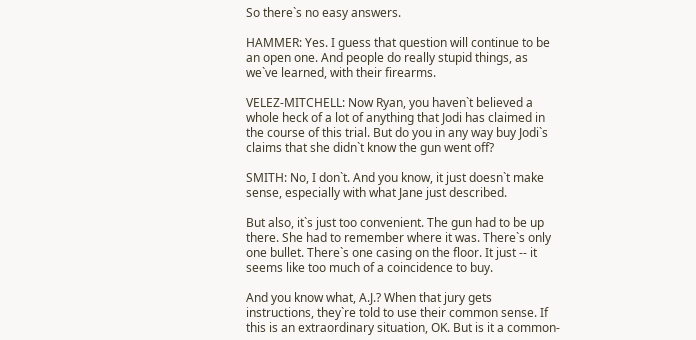So there`s no easy answers.

HAMMER: Yes. I guess that question will continue to be an open one. And people do really stupid things, as we`ve learned, with their firearms.

VELEZ-MITCHELL: Now Ryan, you haven`t believed a whole heck of a lot of anything that Jodi has claimed in the course of this trial. But do you in any way buy Jodi`s claims that she didn`t know the gun went off?

SMITH: No, I don`t. And you know, it just doesn`t make sense, especially with what Jane just described.

But also, it`s just too convenient. The gun had to be up there. She had to remember where it was. There`s only one bullet. There`s one casing on the floor. It just -- it seems like too much of a coincidence to buy.

And you know what, A.J.? When that jury gets instructions, they`re told to use their common sense. If this is an extraordinary situation, OK. But is it a common-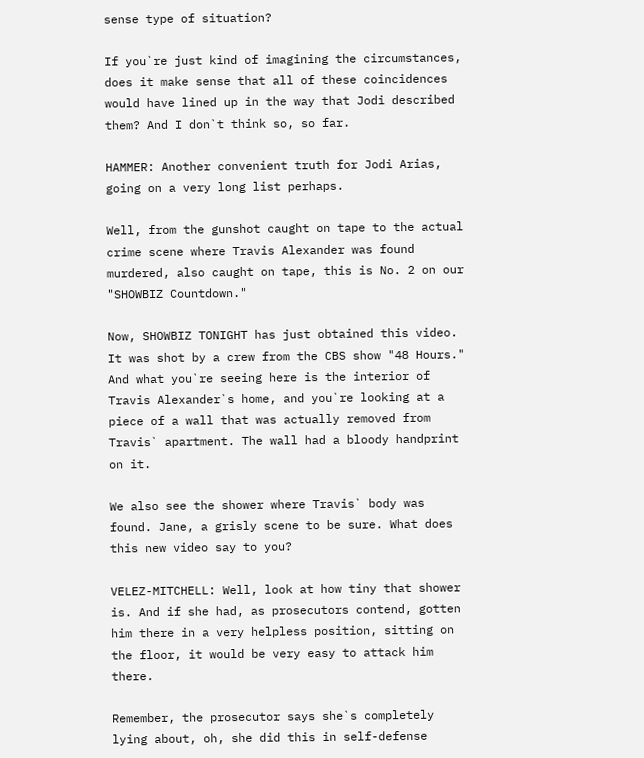sense type of situation?

If you`re just kind of imagining the circumstances, does it make sense that all of these coincidences would have lined up in the way that Jodi described them? And I don`t think so, so far.

HAMMER: Another convenient truth for Jodi Arias, going on a very long list perhaps.

Well, from the gunshot caught on tape to the actual crime scene where Travis Alexander was found murdered, also caught on tape, this is No. 2 on our "SHOWBIZ Countdown."

Now, SHOWBIZ TONIGHT has just obtained this video. It was shot by a crew from the CBS show "48 Hours." And what you`re seeing here is the interior of Travis Alexander`s home, and you`re looking at a piece of a wall that was actually removed from Travis` apartment. The wall had a bloody handprint on it.

We also see the shower where Travis` body was found. Jane, a grisly scene to be sure. What does this new video say to you?

VELEZ-MITCHELL: Well, look at how tiny that shower is. And if she had, as prosecutors contend, gotten him there in a very helpless position, sitting on the floor, it would be very easy to attack him there.

Remember, the prosecutor says she`s completely lying about, oh, she did this in self-defense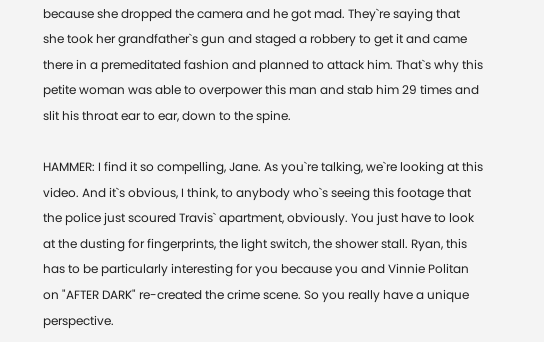because she dropped the camera and he got mad. They`re saying that she took her grandfather`s gun and staged a robbery to get it and came there in a premeditated fashion and planned to attack him. That`s why this petite woman was able to overpower this man and stab him 29 times and slit his throat ear to ear, down to the spine.

HAMMER: I find it so compelling, Jane. As you`re talking, we`re looking at this video. And it`s obvious, I think, to anybody who`s seeing this footage that the police just scoured Travis` apartment, obviously. You just have to look at the dusting for fingerprints, the light switch, the shower stall. Ryan, this has to be particularly interesting for you because you and Vinnie Politan on "AFTER DARK" re-created the crime scene. So you really have a unique perspective.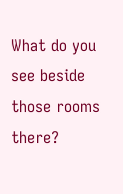What do you see beside those rooms there?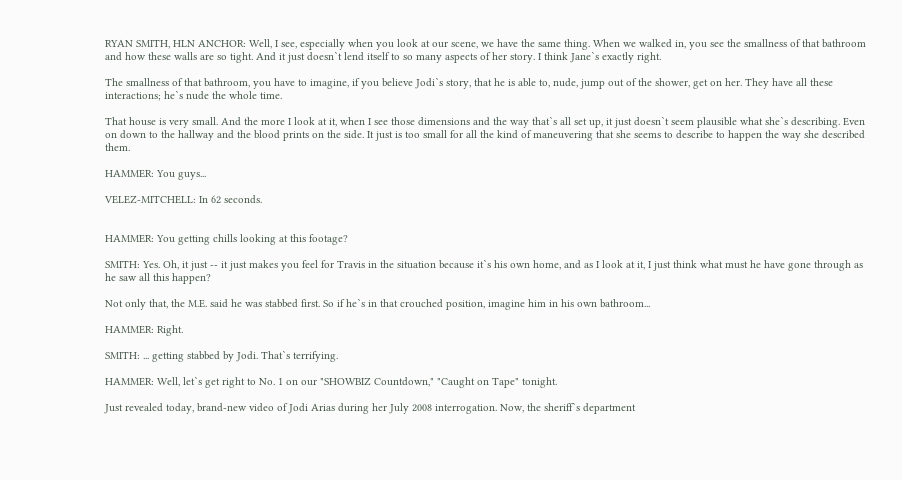RYAN SMITH, HLN ANCHOR: Well, I see, especially when you look at our scene, we have the same thing. When we walked in, you see the smallness of that bathroom and how these walls are so tight. And it just doesn`t lend itself to so many aspects of her story. I think Jane`s exactly right.

The smallness of that bathroom, you have to imagine, if you believe Jodi`s story, that he is able to, nude, jump out of the shower, get on her. They have all these interactions; he`s nude the whole time.

That house is very small. And the more I look at it, when I see those dimensions and the way that`s all set up, it just doesn`t seem plausible what she`s describing. Even on down to the hallway and the blood prints on the side. It just is too small for all the kind of maneuvering that she seems to describe to happen the way she described them.

HAMMER: You guys...

VELEZ-MITCHELL: In 62 seconds.


HAMMER: You getting chills looking at this footage?

SMITH: Yes. Oh, it just -- it just makes you feel for Travis in the situation because it`s his own home, and as I look at it, I just think what must he have gone through as he saw all this happen?

Not only that, the M.E. said he was stabbed first. So if he`s in that crouched position, imagine him in his own bathroom...

HAMMER: Right.

SMITH: ... getting stabbed by Jodi. That`s terrifying.

HAMMER: Well, let`s get right to No. 1 on our "SHOWBIZ Countdown," "Caught on Tape" tonight.

Just revealed today, brand-new video of Jodi Arias during her July 2008 interrogation. Now, the sheriff`s department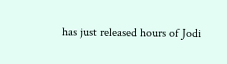has just released hours of Jodi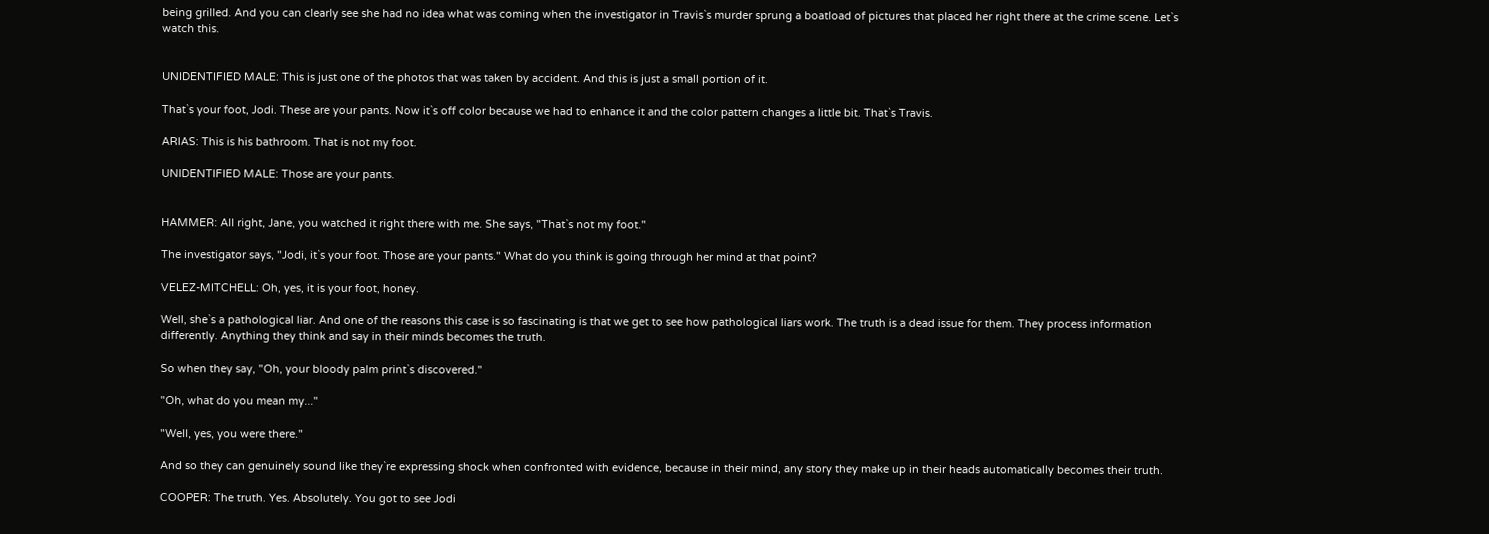being grilled. And you can clearly see she had no idea what was coming when the investigator in Travis`s murder sprung a boatload of pictures that placed her right there at the crime scene. Let`s watch this.


UNIDENTIFIED MALE: This is just one of the photos that was taken by accident. And this is just a small portion of it.

That`s your foot, Jodi. These are your pants. Now it`s off color because we had to enhance it and the color pattern changes a little bit. That`s Travis.

ARIAS: This is his bathroom. That is not my foot.

UNIDENTIFIED MALE: Those are your pants.


HAMMER: All right, Jane, you watched it right there with me. She says, "That`s not my foot."

The investigator says, "Jodi, it`s your foot. Those are your pants." What do you think is going through her mind at that point?

VELEZ-MITCHELL: Oh, yes, it is your foot, honey.

Well, she`s a pathological liar. And one of the reasons this case is so fascinating is that we get to see how pathological liars work. The truth is a dead issue for them. They process information differently. Anything they think and say in their minds becomes the truth.

So when they say, "Oh, your bloody palm print`s discovered."

"Oh, what do you mean my..."

"Well, yes, you were there."

And so they can genuinely sound like they`re expressing shock when confronted with evidence, because in their mind, any story they make up in their heads automatically becomes their truth.

COOPER: The truth. Yes. Absolutely. You got to see Jodi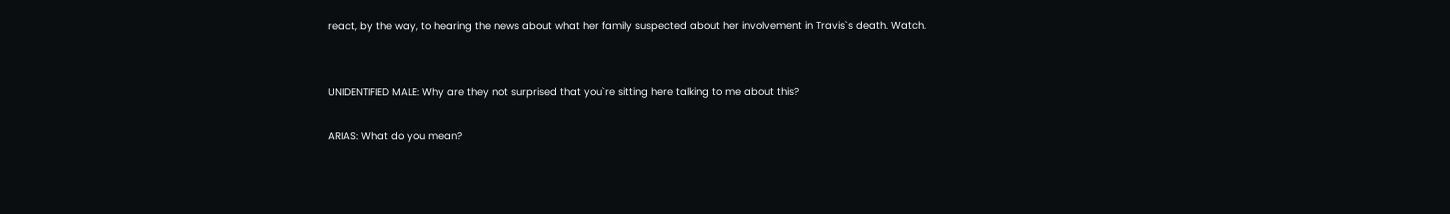react, by the way, to hearing the news about what her family suspected about her involvement in Travis`s death. Watch.


UNIDENTIFIED MALE: Why are they not surprised that you`re sitting here talking to me about this?

ARIAS: What do you mean?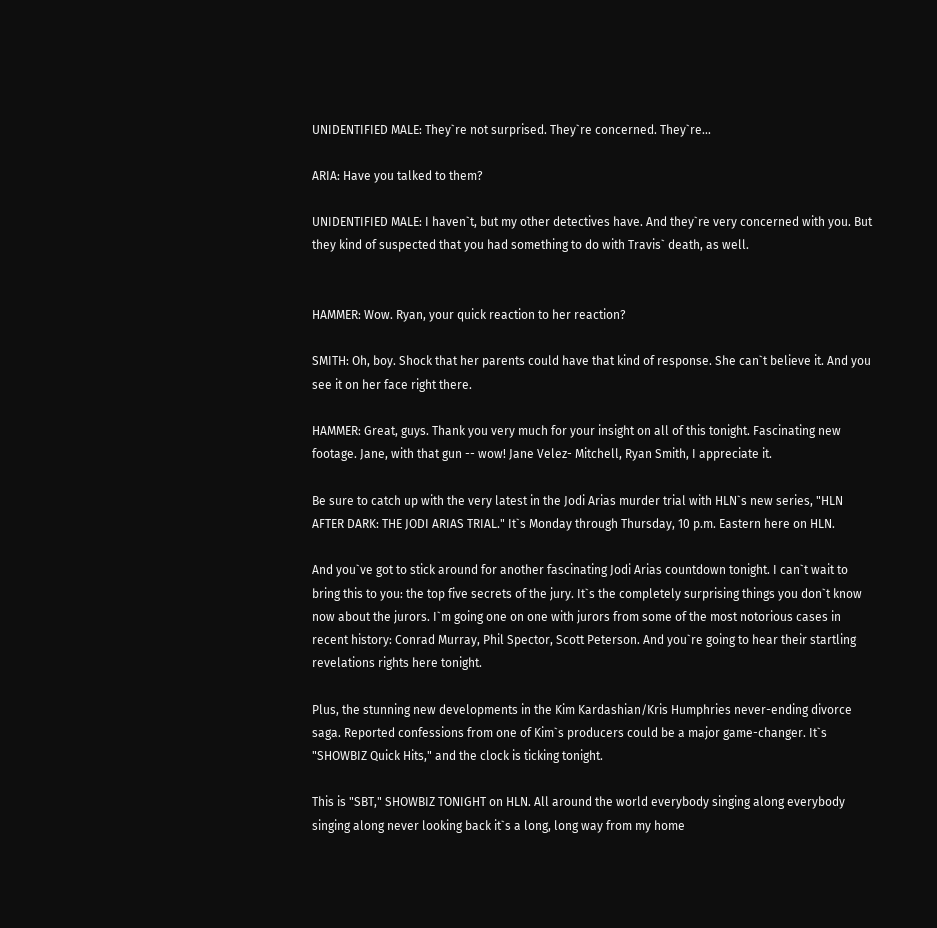UNIDENTIFIED MALE: They`re not surprised. They`re concerned. They`re...

ARIA: Have you talked to them?

UNIDENTIFIED MALE: I haven`t, but my other detectives have. And they`re very concerned with you. But they kind of suspected that you had something to do with Travis` death, as well.


HAMMER: Wow. Ryan, your quick reaction to her reaction?

SMITH: Oh, boy. Shock that her parents could have that kind of response. She can`t believe it. And you see it on her face right there.

HAMMER: Great, guys. Thank you very much for your insight on all of this tonight. Fascinating new footage. Jane, with that gun -- wow! Jane Velez- Mitchell, Ryan Smith, I appreciate it.

Be sure to catch up with the very latest in the Jodi Arias murder trial with HLN`s new series, "HLN AFTER DARK: THE JODI ARIAS TRIAL." It`s Monday through Thursday, 10 p.m. Eastern here on HLN.

And you`ve got to stick around for another fascinating Jodi Arias countdown tonight. I can`t wait to bring this to you: the top five secrets of the jury. It`s the completely surprising things you don`t know now about the jurors. I`m going one on one with jurors from some of the most notorious cases in recent history: Conrad Murray, Phil Spector, Scott Peterson. And you`re going to hear their startling revelations rights here tonight.

Plus, the stunning new developments in the Kim Kardashian/Kris Humphries never-ending divorce saga. Reported confessions from one of Kim`s producers could be a major game-changer. It`s "SHOWBIZ Quick Hits," and the clock is ticking tonight.

This is "SBT," SHOWBIZ TONIGHT on HLN. All around the world everybody singing along everybody singing along never looking back it`s a long, long way from my home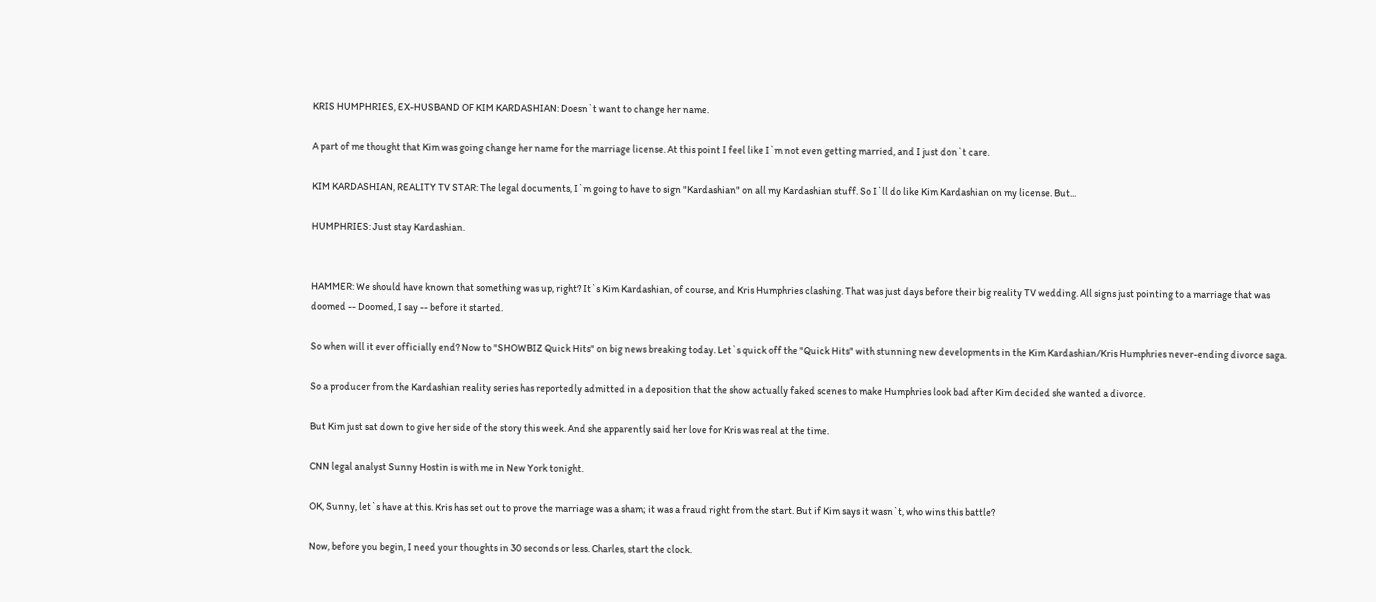KRIS HUMPHRIES, EX-HUSBAND OF KIM KARDASHIAN: Doesn`t want to change her name.

A part of me thought that Kim was going change her name for the marriage license. At this point I feel like I`m not even getting married, and I just don`t care.

KIM KARDASHIAN, REALITY TV STAR: The legal documents, I`m going to have to sign "Kardashian" on all my Kardashian stuff. So I`ll do like Kim Kardashian on my license. But...

HUMPHRIES: Just stay Kardashian.


HAMMER: We should have known that something was up, right? It`s Kim Kardashian, of course, and Kris Humphries clashing. That was just days before their big reality TV wedding. All signs just pointing to a marriage that was doomed -- Doomed, I say -- before it started.

So when will it ever officially end? Now to "SHOWBIZ Quick Hits" on big news breaking today. Let`s quick off the "Quick Hits" with stunning new developments in the Kim Kardashian/Kris Humphries never-ending divorce saga.

So a producer from the Kardashian reality series has reportedly admitted in a deposition that the show actually faked scenes to make Humphries look bad after Kim decided she wanted a divorce.

But Kim just sat down to give her side of the story this week. And she apparently said her love for Kris was real at the time.

CNN legal analyst Sunny Hostin is with me in New York tonight.

OK, Sunny, let`s have at this. Kris has set out to prove the marriage was a sham; it was a fraud right from the start. But if Kim says it wasn`t, who wins this battle?

Now, before you begin, I need your thoughts in 30 seconds or less. Charles, start the clock.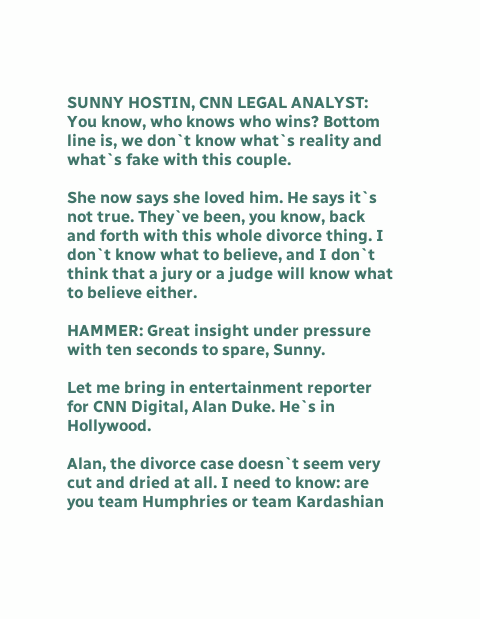SUNNY HOSTIN, CNN LEGAL ANALYST: You know, who knows who wins? Bottom line is, we don`t know what`s reality and what`s fake with this couple.

She now says she loved him. He says it`s not true. They`ve been, you know, back and forth with this whole divorce thing. I don`t know what to believe, and I don`t think that a jury or a judge will know what to believe either.

HAMMER: Great insight under pressure with ten seconds to spare, Sunny.

Let me bring in entertainment reporter for CNN Digital, Alan Duke. He`s in Hollywood.

Alan, the divorce case doesn`t seem very cut and dried at all. I need to know: are you team Humphries or team Kardashian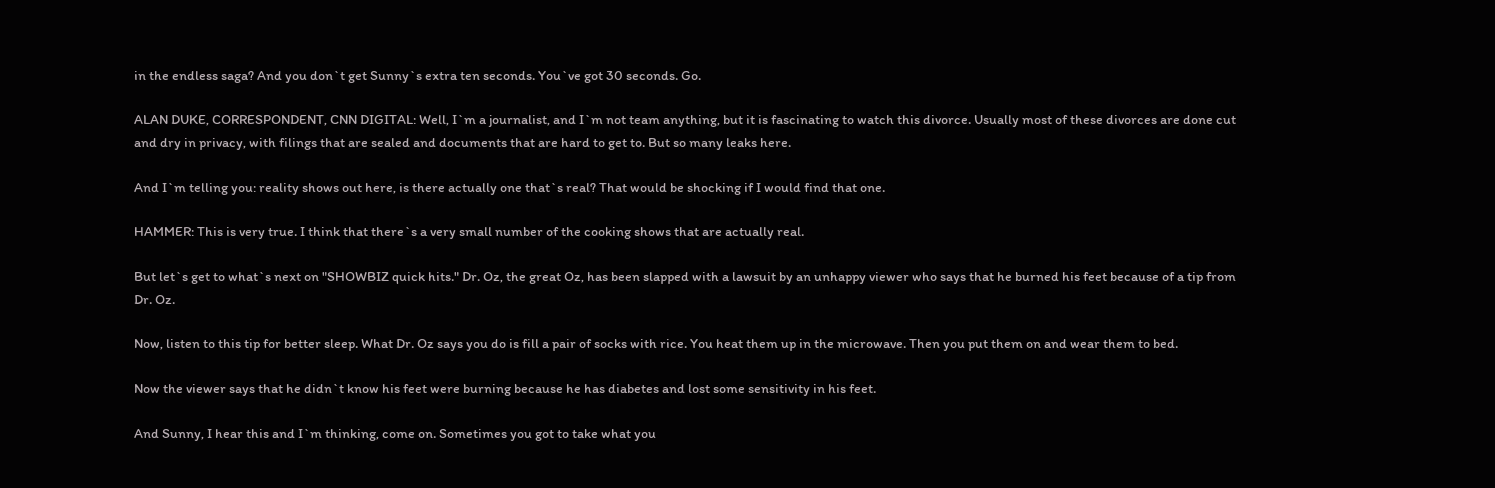in the endless saga? And you don`t get Sunny`s extra ten seconds. You`ve got 30 seconds. Go.

ALAN DUKE, CORRESPONDENT, CNN DIGITAL: Well, I`m a journalist, and I`m not team anything, but it is fascinating to watch this divorce. Usually most of these divorces are done cut and dry in privacy, with filings that are sealed and documents that are hard to get to. But so many leaks here.

And I`m telling you: reality shows out here, is there actually one that`s real? That would be shocking if I would find that one.

HAMMER: This is very true. I think that there`s a very small number of the cooking shows that are actually real.

But let`s get to what`s next on "SHOWBIZ quick hits." Dr. Oz, the great Oz, has been slapped with a lawsuit by an unhappy viewer who says that he burned his feet because of a tip from Dr. Oz.

Now, listen to this tip for better sleep. What Dr. Oz says you do is fill a pair of socks with rice. You heat them up in the microwave. Then you put them on and wear them to bed.

Now the viewer says that he didn`t know his feet were burning because he has diabetes and lost some sensitivity in his feet.

And Sunny, I hear this and I`m thinking, come on. Sometimes you got to take what you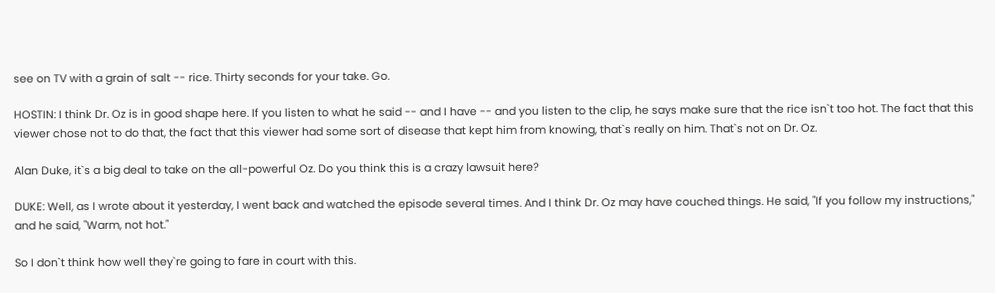see on TV with a grain of salt -- rice. Thirty seconds for your take. Go.

HOSTIN: I think Dr. Oz is in good shape here. If you listen to what he said -- and I have -- and you listen to the clip, he says make sure that the rice isn`t too hot. The fact that this viewer chose not to do that, the fact that this viewer had some sort of disease that kept him from knowing, that`s really on him. That`s not on Dr. Oz.

Alan Duke, it`s a big deal to take on the all-powerful Oz. Do you think this is a crazy lawsuit here?

DUKE: Well, as I wrote about it yesterday, I went back and watched the episode several times. And I think Dr. Oz may have couched things. He said, "If you follow my instructions," and he said, "Warm, not hot."

So I don`t think how well they`re going to fare in court with this.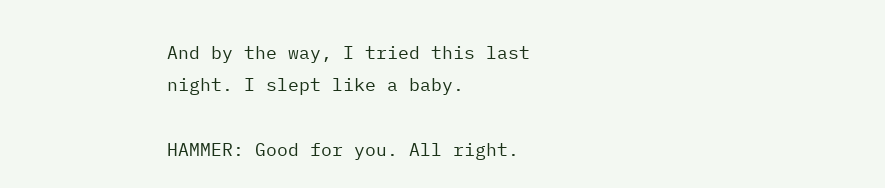And by the way, I tried this last night. I slept like a baby.

HAMMER: Good for you. All right.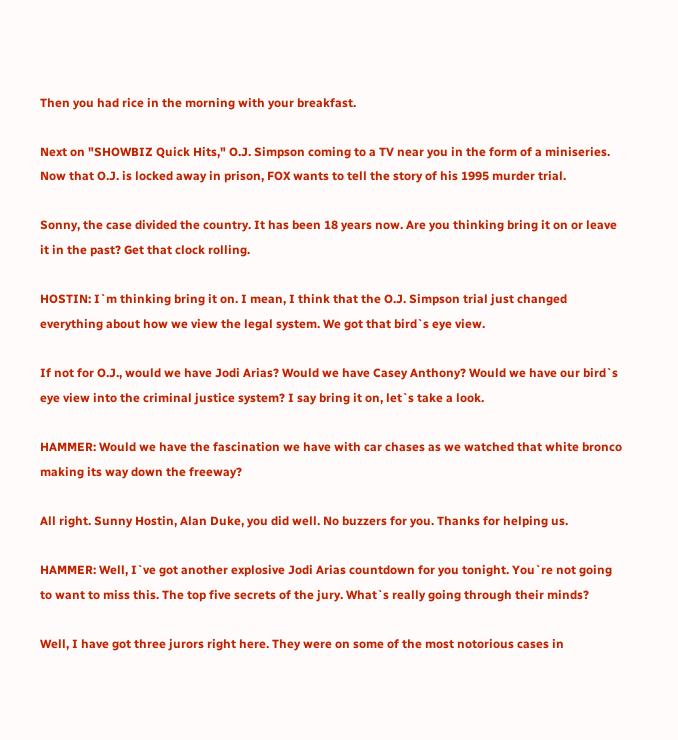Then you had rice in the morning with your breakfast.

Next on "SHOWBIZ Quick Hits," O.J. Simpson coming to a TV near you in the form of a miniseries. Now that O.J. is locked away in prison, FOX wants to tell the story of his 1995 murder trial.

Sonny, the case divided the country. It has been 18 years now. Are you thinking bring it on or leave it in the past? Get that clock rolling.

HOSTIN: I`m thinking bring it on. I mean, I think that the O.J. Simpson trial just changed everything about how we view the legal system. We got that bird`s eye view.

If not for O.J., would we have Jodi Arias? Would we have Casey Anthony? Would we have our bird`s eye view into the criminal justice system? I say bring it on, let`s take a look.

HAMMER: Would we have the fascination we have with car chases as we watched that white bronco making its way down the freeway?

All right. Sunny Hostin, Alan Duke, you did well. No buzzers for you. Thanks for helping us.

HAMMER: Well, I`ve got another explosive Jodi Arias countdown for you tonight. You`re not going to want to miss this. The top five secrets of the jury. What`s really going through their minds?

Well, I have got three jurors right here. They were on some of the most notorious cases in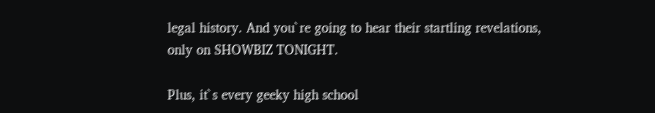legal history. And you`re going to hear their startling revelations, only on SHOWBIZ TONIGHT.

Plus, it`s every geeky high school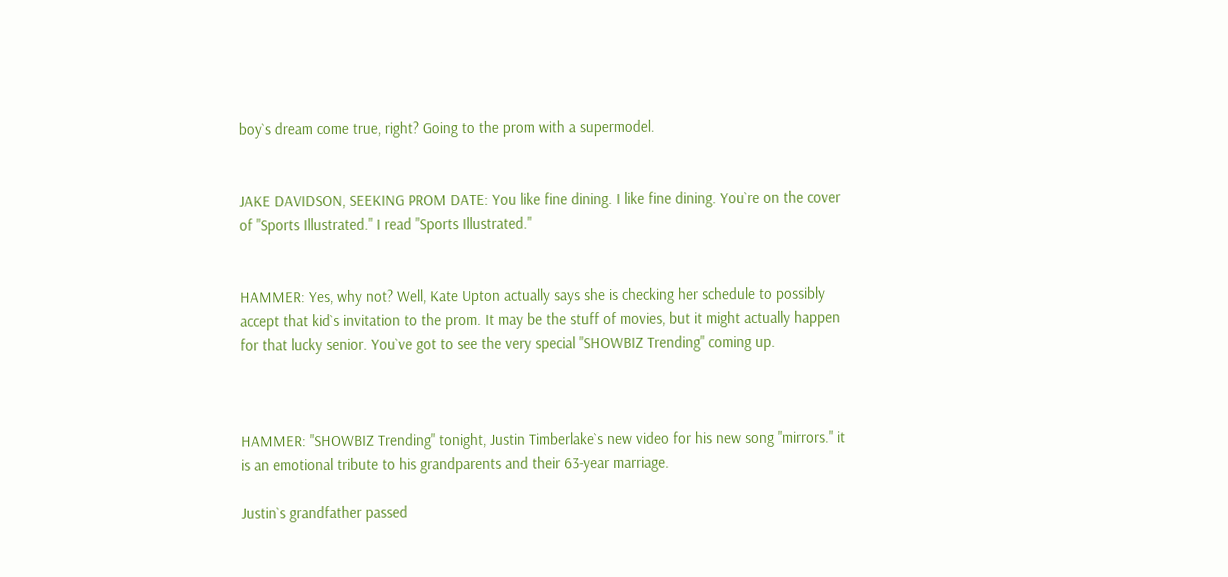boy`s dream come true, right? Going to the prom with a supermodel.


JAKE DAVIDSON, SEEKING PROM DATE: You like fine dining. I like fine dining. You`re on the cover of "Sports Illustrated." I read "Sports Illustrated."


HAMMER: Yes, why not? Well, Kate Upton actually says she is checking her schedule to possibly accept that kid`s invitation to the prom. It may be the stuff of movies, but it might actually happen for that lucky senior. You`ve got to see the very special "SHOWBIZ Trending" coming up.



HAMMER: "SHOWBIZ Trending" tonight, Justin Timberlake`s new video for his new song "mirrors." it is an emotional tribute to his grandparents and their 63-year marriage.

Justin`s grandfather passed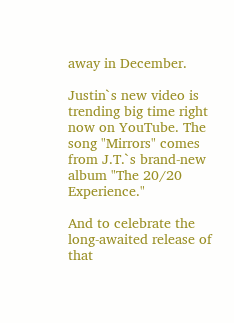away in December.

Justin`s new video is trending big time right now on YouTube. The song "Mirrors" comes from J.T.`s brand-new album "The 20/20 Experience."

And to celebrate the long-awaited release of that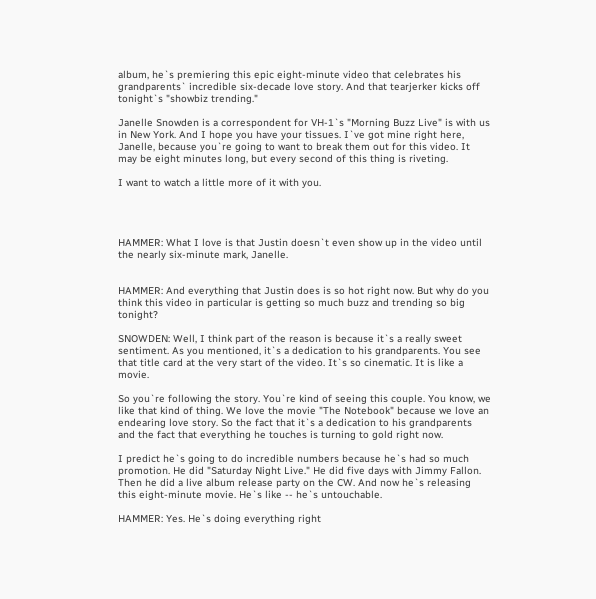album, he`s premiering this epic eight-minute video that celebrates his grandparents` incredible six-decade love story. And that tearjerker kicks off tonight`s "showbiz trending."

Janelle Snowden is a correspondent for VH-1`s "Morning Buzz Live" is with us in New York. And I hope you have your tissues. I`ve got mine right here, Janelle, because you`re going to want to break them out for this video. It may be eight minutes long, but every second of this thing is riveting.

I want to watch a little more of it with you.




HAMMER: What I love is that Justin doesn`t even show up in the video until the nearly six-minute mark, Janelle.


HAMMER: And everything that Justin does is so hot right now. But why do you think this video in particular is getting so much buzz and trending so big tonight?

SNOWDEN: Well, I think part of the reason is because it`s a really sweet sentiment. As you mentioned, it`s a dedication to his grandparents. You see that title card at the very start of the video. It`s so cinematic. It is like a movie.

So you`re following the story. You`re kind of seeing this couple. You know, we like that kind of thing. We love the movie "The Notebook" because we love an endearing love story. So the fact that it`s a dedication to his grandparents and the fact that everything he touches is turning to gold right now.

I predict he`s going to do incredible numbers because he`s had so much promotion. He did "Saturday Night Live." He did five days with Jimmy Fallon. Then he did a live album release party on the CW. And now he`s releasing this eight-minute movie. He`s like -- he`s untouchable.

HAMMER: Yes. He`s doing everything right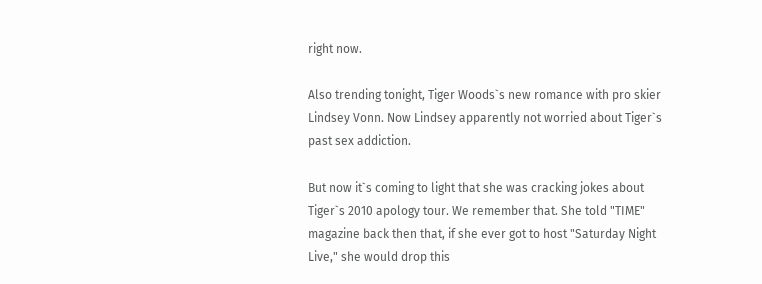right now.

Also trending tonight, Tiger Woods`s new romance with pro skier Lindsey Vonn. Now Lindsey apparently not worried about Tiger`s past sex addiction.

But now it`s coming to light that she was cracking jokes about Tiger`s 2010 apology tour. We remember that. She told "TIME" magazine back then that, if she ever got to host "Saturday Night Live," she would drop this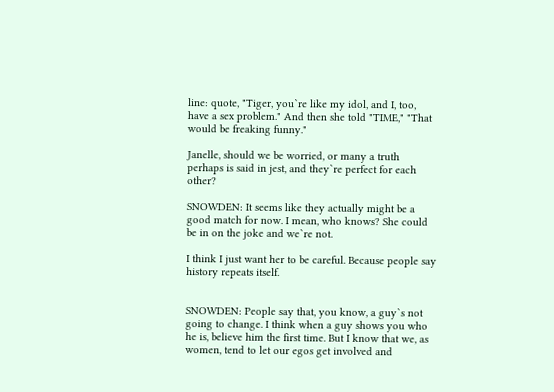line: quote, "Tiger, you`re like my idol, and I, too, have a sex problem." And then she told "TIME," "That would be freaking funny."

Janelle, should we be worried, or many a truth perhaps is said in jest, and they`re perfect for each other?

SNOWDEN: It seems like they actually might be a good match for now. I mean, who knows? She could be in on the joke and we`re not.

I think I just want her to be careful. Because people say history repeats itself.


SNOWDEN: People say that, you know, a guy`s not going to change. I think when a guy shows you who he is, believe him the first time. But I know that we, as women, tend to let our egos get involved and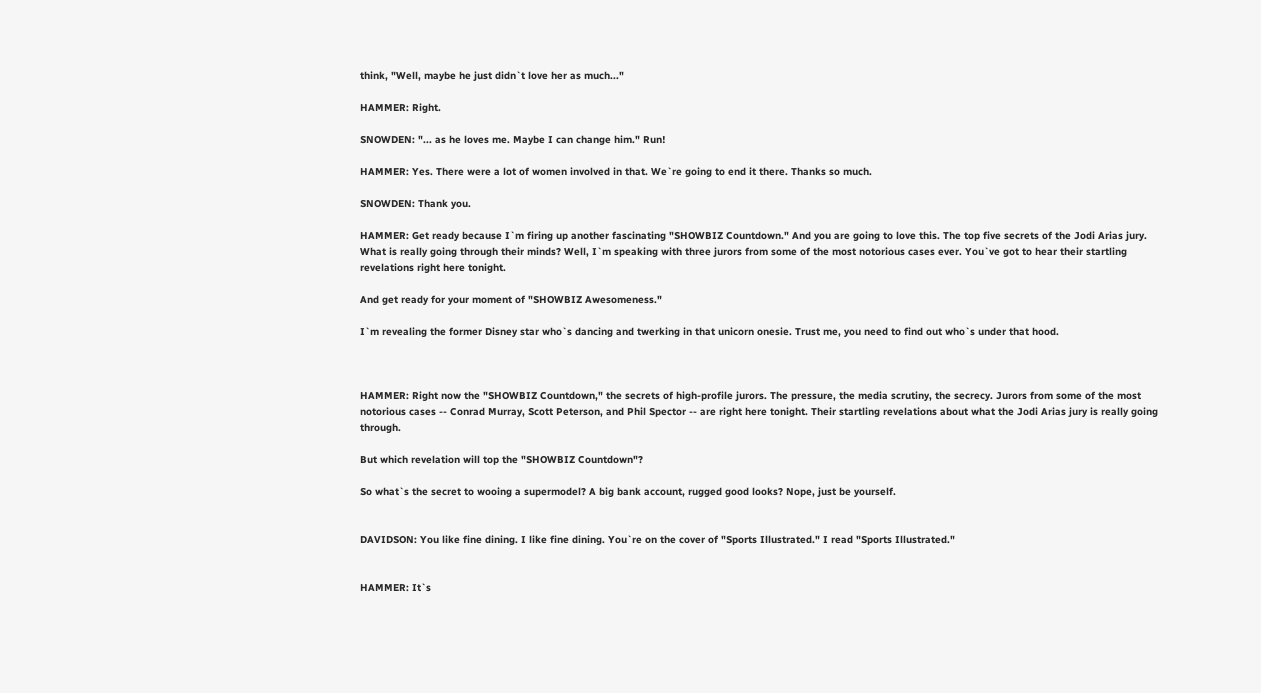think, "Well, maybe he just didn`t love her as much..."

HAMMER: Right.

SNOWDEN: "... as he loves me. Maybe I can change him." Run!

HAMMER: Yes. There were a lot of women involved in that. We`re going to end it there. Thanks so much.

SNOWDEN: Thank you.

HAMMER: Get ready because I`m firing up another fascinating "SHOWBIZ Countdown." And you are going to love this. The top five secrets of the Jodi Arias jury. What is really going through their minds? Well, I`m speaking with three jurors from some of the most notorious cases ever. You`ve got to hear their startling revelations right here tonight.

And get ready for your moment of "SHOWBIZ Awesomeness."

I`m revealing the former Disney star who`s dancing and twerking in that unicorn onesie. Trust me, you need to find out who`s under that hood.



HAMMER: Right now the "SHOWBIZ Countdown," the secrets of high-profile jurors. The pressure, the media scrutiny, the secrecy. Jurors from some of the most notorious cases -- Conrad Murray, Scott Peterson, and Phil Spector -- are right here tonight. Their startling revelations about what the Jodi Arias jury is really going through.

But which revelation will top the "SHOWBIZ Countdown"?

So what`s the secret to wooing a supermodel? A big bank account, rugged good looks? Nope, just be yourself.


DAVIDSON: You like fine dining. I like fine dining. You`re on the cover of "Sports Illustrated." I read "Sports Illustrated."


HAMMER: It`s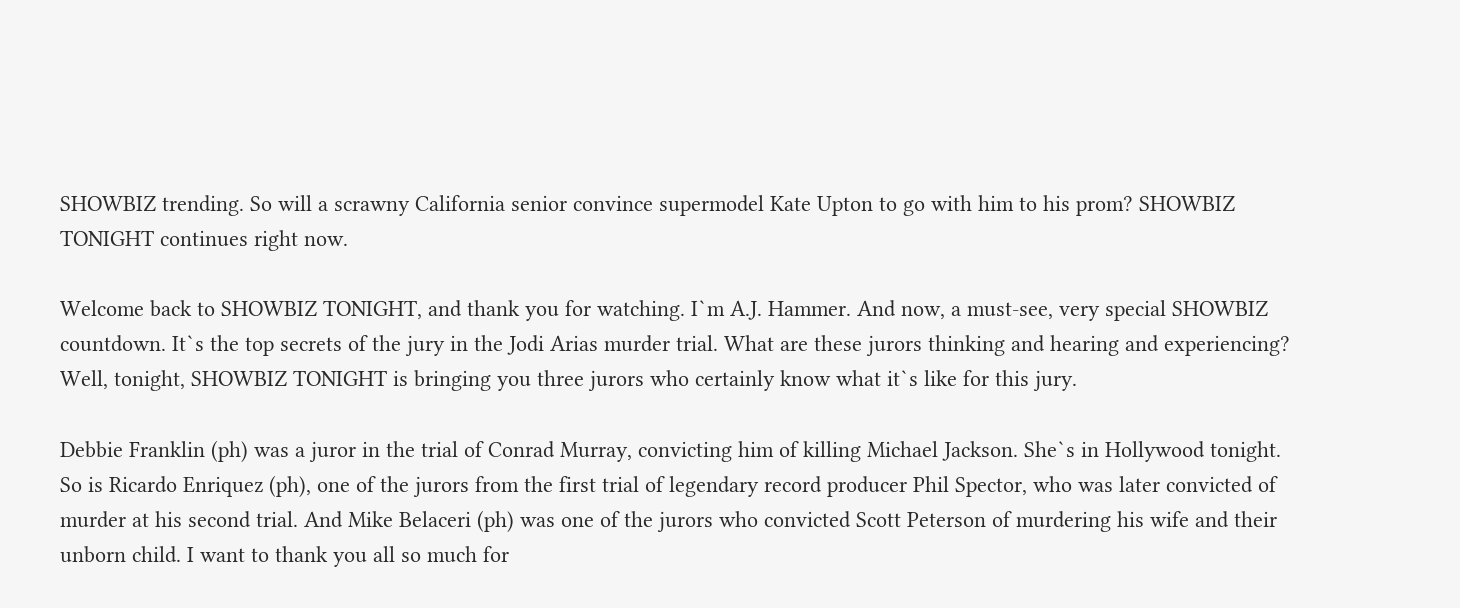SHOWBIZ trending. So will a scrawny California senior convince supermodel Kate Upton to go with him to his prom? SHOWBIZ TONIGHT continues right now.

Welcome back to SHOWBIZ TONIGHT, and thank you for watching. I`m A.J. Hammer. And now, a must-see, very special SHOWBIZ countdown. It`s the top secrets of the jury in the Jodi Arias murder trial. What are these jurors thinking and hearing and experiencing? Well, tonight, SHOWBIZ TONIGHT is bringing you three jurors who certainly know what it`s like for this jury.

Debbie Franklin (ph) was a juror in the trial of Conrad Murray, convicting him of killing Michael Jackson. She`s in Hollywood tonight. So is Ricardo Enriquez (ph), one of the jurors from the first trial of legendary record producer Phil Spector, who was later convicted of murder at his second trial. And Mike Belaceri (ph) was one of the jurors who convicted Scott Peterson of murdering his wife and their unborn child. I want to thank you all so much for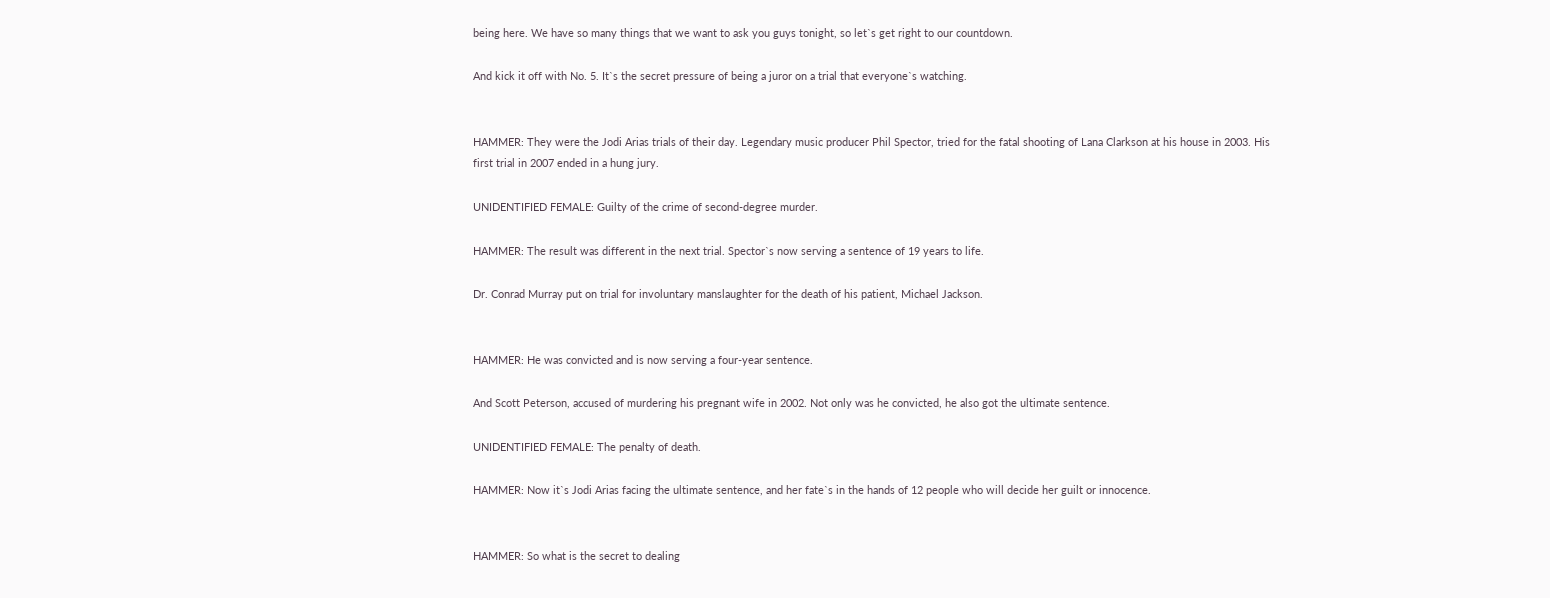being here. We have so many things that we want to ask you guys tonight, so let`s get right to our countdown.

And kick it off with No. 5. It`s the secret pressure of being a juror on a trial that everyone`s watching.


HAMMER: They were the Jodi Arias trials of their day. Legendary music producer Phil Spector, tried for the fatal shooting of Lana Clarkson at his house in 2003. His first trial in 2007 ended in a hung jury.

UNIDENTIFIED FEMALE: Guilty of the crime of second-degree murder.

HAMMER: The result was different in the next trial. Spector`s now serving a sentence of 19 years to life.

Dr. Conrad Murray put on trial for involuntary manslaughter for the death of his patient, Michael Jackson.


HAMMER: He was convicted and is now serving a four-year sentence.

And Scott Peterson, accused of murdering his pregnant wife in 2002. Not only was he convicted, he also got the ultimate sentence.

UNIDENTIFIED FEMALE: The penalty of death.

HAMMER: Now it`s Jodi Arias facing the ultimate sentence, and her fate`s in the hands of 12 people who will decide her guilt or innocence.


HAMMER: So what is the secret to dealing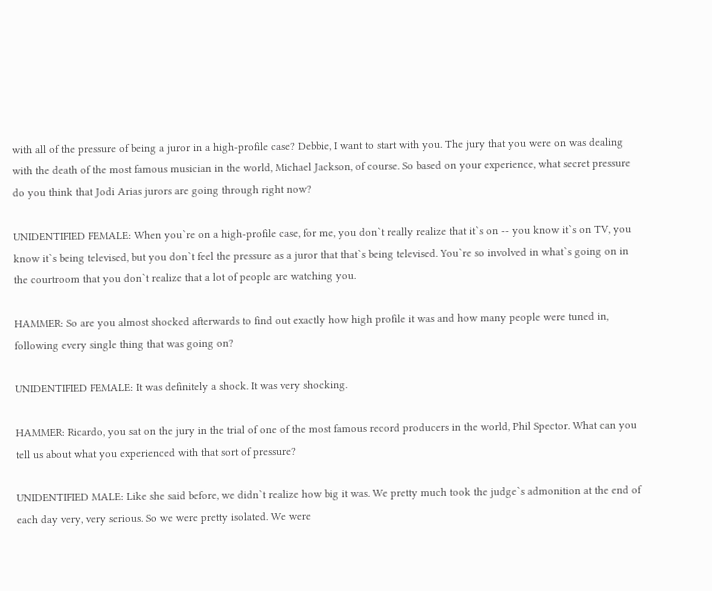with all of the pressure of being a juror in a high-profile case? Debbie, I want to start with you. The jury that you were on was dealing with the death of the most famous musician in the world, Michael Jackson, of course. So based on your experience, what secret pressure do you think that Jodi Arias jurors are going through right now?

UNIDENTIFIED FEMALE: When you`re on a high-profile case, for me, you don`t really realize that it`s on -- you know it`s on TV, you know it`s being televised, but you don`t feel the pressure as a juror that that`s being televised. You`re so involved in what`s going on in the courtroom that you don`t realize that a lot of people are watching you.

HAMMER: So are you almost shocked afterwards to find out exactly how high profile it was and how many people were tuned in, following every single thing that was going on?

UNIDENTIFIED FEMALE: It was definitely a shock. It was very shocking.

HAMMER: Ricardo, you sat on the jury in the trial of one of the most famous record producers in the world, Phil Spector. What can you tell us about what you experienced with that sort of pressure?

UNIDENTIFIED MALE: Like she said before, we didn`t realize how big it was. We pretty much took the judge`s admonition at the end of each day very, very serious. So we were pretty isolated. We were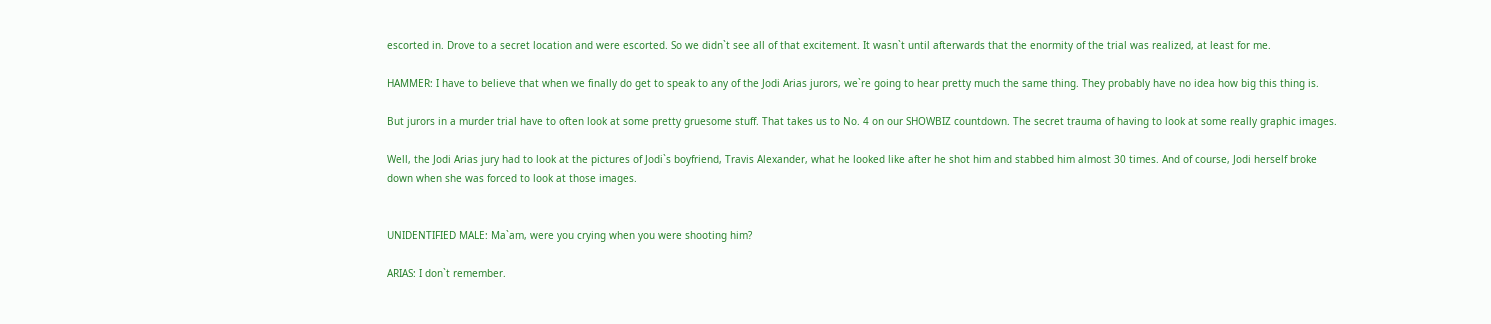escorted in. Drove to a secret location and were escorted. So we didn`t see all of that excitement. It wasn`t until afterwards that the enormity of the trial was realized, at least for me.

HAMMER: I have to believe that when we finally do get to speak to any of the Jodi Arias jurors, we`re going to hear pretty much the same thing. They probably have no idea how big this thing is.

But jurors in a murder trial have to often look at some pretty gruesome stuff. That takes us to No. 4 on our SHOWBIZ countdown. The secret trauma of having to look at some really graphic images.

Well, the Jodi Arias jury had to look at the pictures of Jodi`s boyfriend, Travis Alexander, what he looked like after he shot him and stabbed him almost 30 times. And of course, Jodi herself broke down when she was forced to look at those images.


UNIDENTIFIED MALE: Ma`am, were you crying when you were shooting him?

ARIAS: I don`t remember.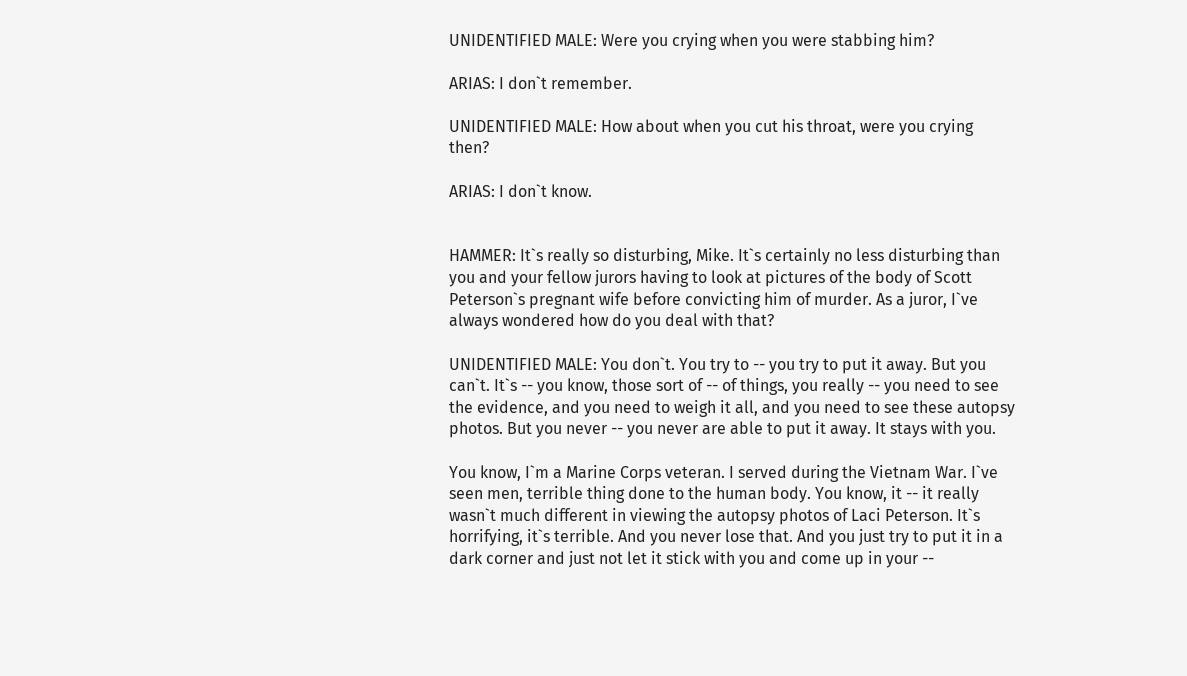UNIDENTIFIED MALE: Were you crying when you were stabbing him?

ARIAS: I don`t remember.

UNIDENTIFIED MALE: How about when you cut his throat, were you crying then?

ARIAS: I don`t know.


HAMMER: It`s really so disturbing, Mike. It`s certainly no less disturbing than you and your fellow jurors having to look at pictures of the body of Scott Peterson`s pregnant wife before convicting him of murder. As a juror, I`ve always wondered how do you deal with that?

UNIDENTIFIED MALE: You don`t. You try to -- you try to put it away. But you can`t. It`s -- you know, those sort of -- of things, you really -- you need to see the evidence, and you need to weigh it all, and you need to see these autopsy photos. But you never -- you never are able to put it away. It stays with you.

You know, I`m a Marine Corps veteran. I served during the Vietnam War. I`ve seen men, terrible thing done to the human body. You know, it -- it really wasn`t much different in viewing the autopsy photos of Laci Peterson. It`s horrifying, it`s terrible. And you never lose that. And you just try to put it in a dark corner and just not let it stick with you and come up in your --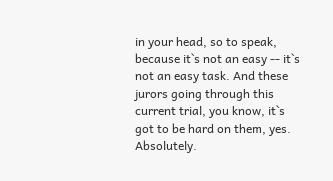in your head, so to speak, because it`s not an easy -- it`s not an easy task. And these jurors going through this current trial, you know, it`s got to be hard on them, yes. Absolutely.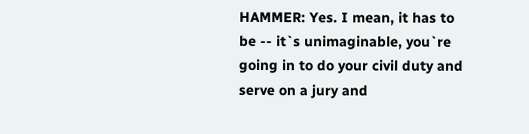HAMMER: Yes. I mean, it has to be -- it`s unimaginable, you`re going in to do your civil duty and serve on a jury and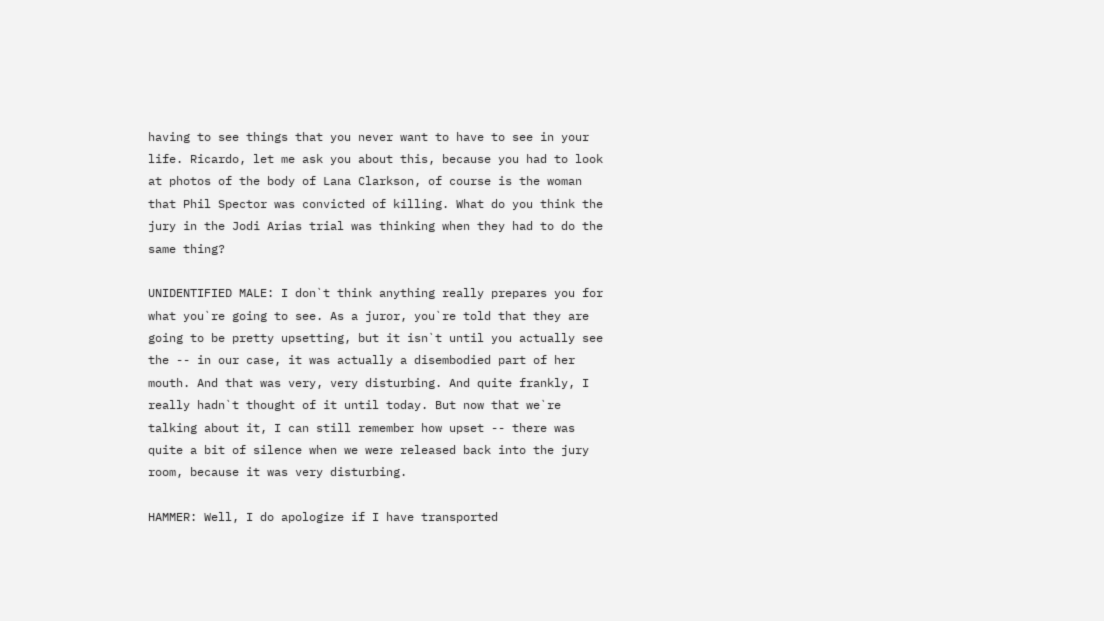having to see things that you never want to have to see in your life. Ricardo, let me ask you about this, because you had to look at photos of the body of Lana Clarkson, of course is the woman that Phil Spector was convicted of killing. What do you think the jury in the Jodi Arias trial was thinking when they had to do the same thing?

UNIDENTIFIED MALE: I don`t think anything really prepares you for what you`re going to see. As a juror, you`re told that they are going to be pretty upsetting, but it isn`t until you actually see the -- in our case, it was actually a disembodied part of her mouth. And that was very, very disturbing. And quite frankly, I really hadn`t thought of it until today. But now that we`re talking about it, I can still remember how upset -- there was quite a bit of silence when we were released back into the jury room, because it was very disturbing.

HAMMER: Well, I do apologize if I have transported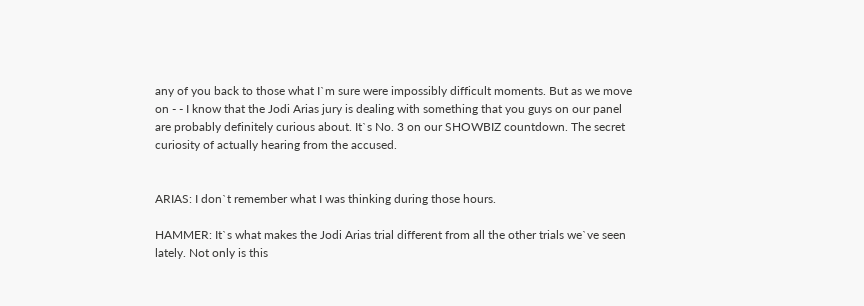any of you back to those what I`m sure were impossibly difficult moments. But as we move on - - I know that the Jodi Arias jury is dealing with something that you guys on our panel are probably definitely curious about. It`s No. 3 on our SHOWBIZ countdown. The secret curiosity of actually hearing from the accused.


ARIAS: I don`t remember what I was thinking during those hours.

HAMMER: It`s what makes the Jodi Arias trial different from all the other trials we`ve seen lately. Not only is this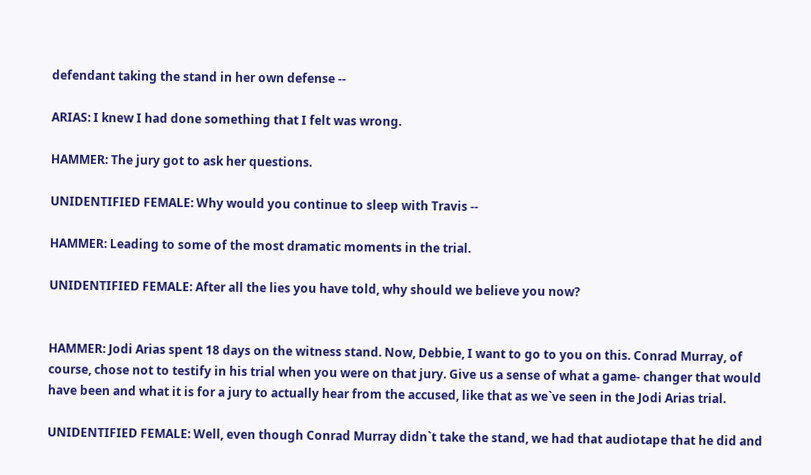defendant taking the stand in her own defense --

ARIAS: I knew I had done something that I felt was wrong.

HAMMER: The jury got to ask her questions.

UNIDENTIFIED FEMALE: Why would you continue to sleep with Travis --

HAMMER: Leading to some of the most dramatic moments in the trial.

UNIDENTIFIED FEMALE: After all the lies you have told, why should we believe you now?


HAMMER: Jodi Arias spent 18 days on the witness stand. Now, Debbie, I want to go to you on this. Conrad Murray, of course, chose not to testify in his trial when you were on that jury. Give us a sense of what a game- changer that would have been and what it is for a jury to actually hear from the accused, like that as we`ve seen in the Jodi Arias trial.

UNIDENTIFIED FEMALE: Well, even though Conrad Murray didn`t take the stand, we had that audiotape that he did and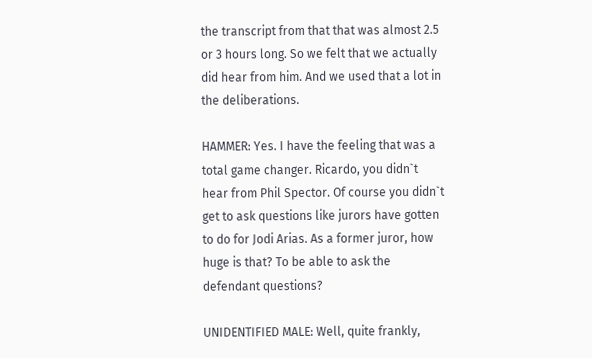the transcript from that that was almost 2.5 or 3 hours long. So we felt that we actually did hear from him. And we used that a lot in the deliberations.

HAMMER: Yes. I have the feeling that was a total game changer. Ricardo, you didn`t hear from Phil Spector. Of course you didn`t get to ask questions like jurors have gotten to do for Jodi Arias. As a former juror, how huge is that? To be able to ask the defendant questions?

UNIDENTIFIED MALE: Well, quite frankly,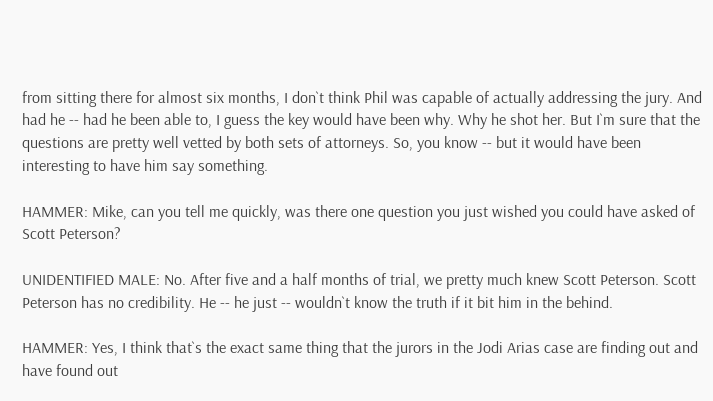from sitting there for almost six months, I don`t think Phil was capable of actually addressing the jury. And had he -- had he been able to, I guess the key would have been why. Why he shot her. But I`m sure that the questions are pretty well vetted by both sets of attorneys. So, you know -- but it would have been interesting to have him say something.

HAMMER: Mike, can you tell me quickly, was there one question you just wished you could have asked of Scott Peterson?

UNIDENTIFIED MALE: No. After five and a half months of trial, we pretty much knew Scott Peterson. Scott Peterson has no credibility. He -- he just -- wouldn`t know the truth if it bit him in the behind.

HAMMER: Yes, I think that`s the exact same thing that the jurors in the Jodi Arias case are finding out and have found out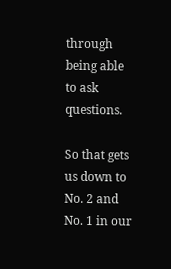through being able to ask questions.

So that gets us down to No. 2 and No. 1 in our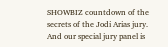SHOWBIZ countdown of the secrets of the Jodi Arias jury. And our special jury panel is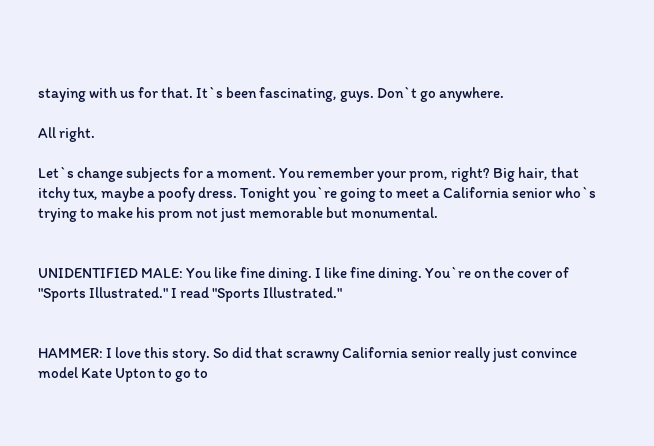staying with us for that. It`s been fascinating, guys. Don`t go anywhere.

All right.

Let`s change subjects for a moment. You remember your prom, right? Big hair, that itchy tux, maybe a poofy dress. Tonight you`re going to meet a California senior who`s trying to make his prom not just memorable but monumental.


UNIDENTIFIED MALE: You like fine dining. I like fine dining. You`re on the cover of "Sports Illustrated." I read "Sports Illustrated."


HAMMER: I love this story. So did that scrawny California senior really just convince model Kate Upton to go to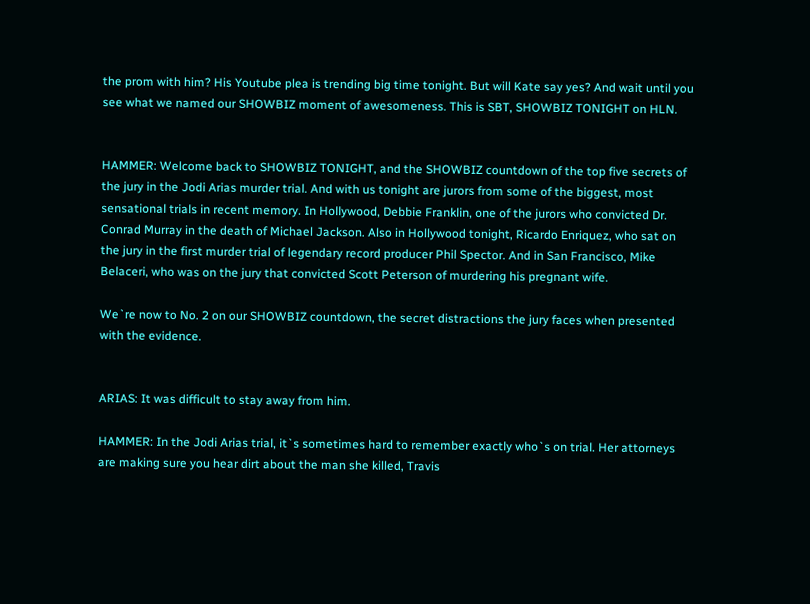the prom with him? His Youtube plea is trending big time tonight. But will Kate say yes? And wait until you see what we named our SHOWBIZ moment of awesomeness. This is SBT, SHOWBIZ TONIGHT on HLN.


HAMMER: Welcome back to SHOWBIZ TONIGHT, and the SHOWBIZ countdown of the top five secrets of the jury in the Jodi Arias murder trial. And with us tonight are jurors from some of the biggest, most sensational trials in recent memory. In Hollywood, Debbie Franklin, one of the jurors who convicted Dr. Conrad Murray in the death of Michael Jackson. Also in Hollywood tonight, Ricardo Enriquez, who sat on the jury in the first murder trial of legendary record producer Phil Spector. And in San Francisco, Mike Belaceri, who was on the jury that convicted Scott Peterson of murdering his pregnant wife.

We`re now to No. 2 on our SHOWBIZ countdown, the secret distractions the jury faces when presented with the evidence.


ARIAS: It was difficult to stay away from him.

HAMMER: In the Jodi Arias trial, it`s sometimes hard to remember exactly who`s on trial. Her attorneys are making sure you hear dirt about the man she killed, Travis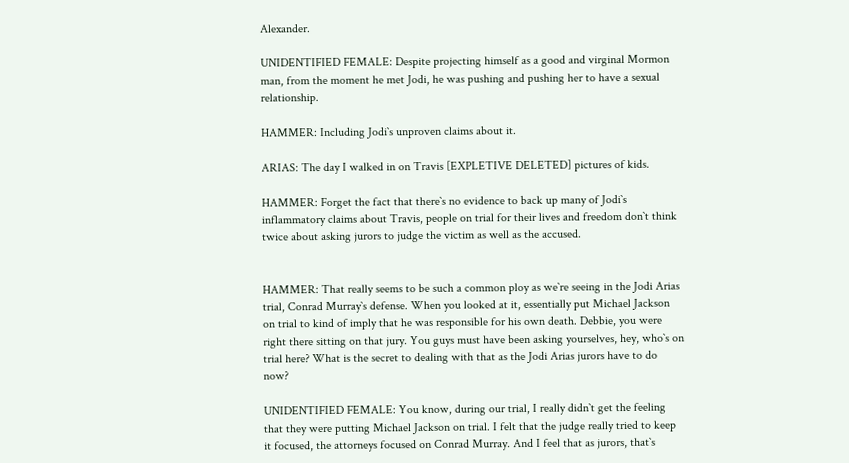Alexander.

UNIDENTIFIED FEMALE: Despite projecting himself as a good and virginal Mormon man, from the moment he met Jodi, he was pushing and pushing her to have a sexual relationship.

HAMMER: Including Jodi`s unproven claims about it.

ARIAS: The day I walked in on Travis [EXPLETIVE DELETED] pictures of kids.

HAMMER: Forget the fact that there`s no evidence to back up many of Jodi`s inflammatory claims about Travis, people on trial for their lives and freedom don`t think twice about asking jurors to judge the victim as well as the accused.


HAMMER: That really seems to be such a common ploy as we`re seeing in the Jodi Arias trial, Conrad Murray`s defense. When you looked at it, essentially put Michael Jackson on trial to kind of imply that he was responsible for his own death. Debbie, you were right there sitting on that jury. You guys must have been asking yourselves, hey, who`s on trial here? What is the secret to dealing with that as the Jodi Arias jurors have to do now?

UNIDENTIFIED FEMALE: You know, during our trial, I really didn`t get the feeling that they were putting Michael Jackson on trial. I felt that the judge really tried to keep it focused, the attorneys focused on Conrad Murray. And I feel that as jurors, that`s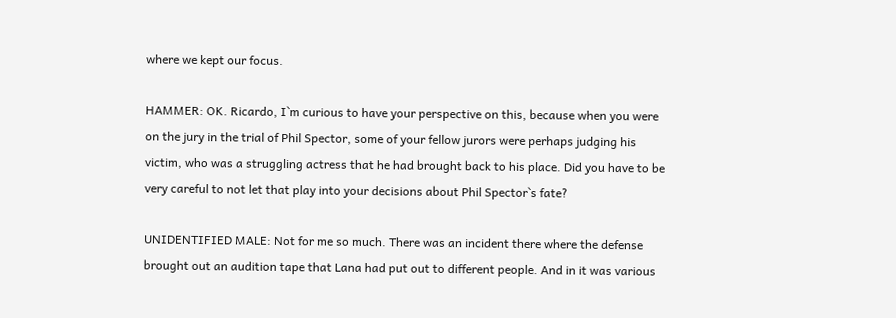where we kept our focus.

HAMMER: OK. Ricardo, I`m curious to have your perspective on this, because when you were on the jury in the trial of Phil Spector, some of your fellow jurors were perhaps judging his victim, who was a struggling actress that he had brought back to his place. Did you have to be very careful to not let that play into your decisions about Phil Spector`s fate?

UNIDENTIFIED MALE: Not for me so much. There was an incident there where the defense brought out an audition tape that Lana had put out to different people. And in it was various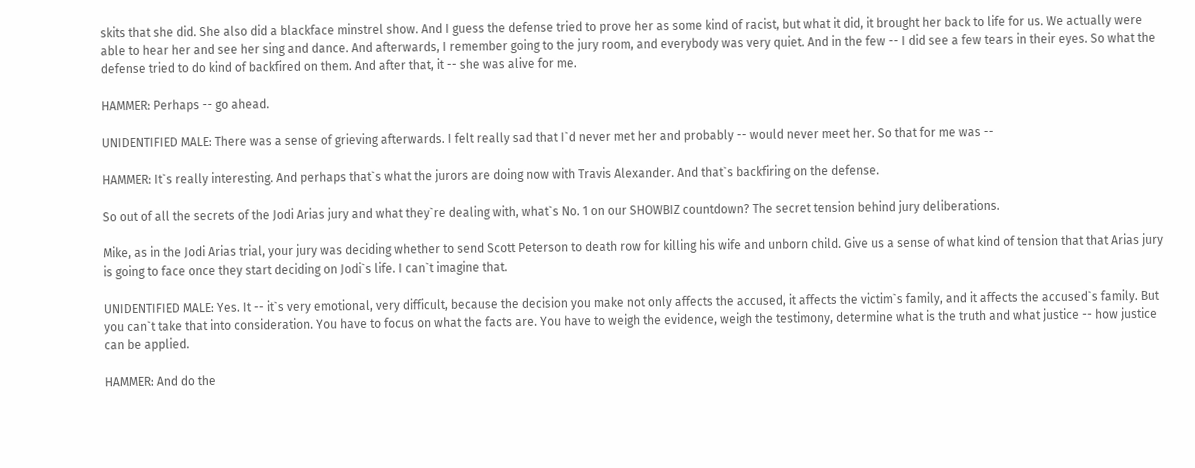skits that she did. She also did a blackface minstrel show. And I guess the defense tried to prove her as some kind of racist, but what it did, it brought her back to life for us. We actually were able to hear her and see her sing and dance. And afterwards, I remember going to the jury room, and everybody was very quiet. And in the few -- I did see a few tears in their eyes. So what the defense tried to do kind of backfired on them. And after that, it -- she was alive for me.

HAMMER: Perhaps -- go ahead.

UNIDENTIFIED MALE: There was a sense of grieving afterwards. I felt really sad that I`d never met her and probably -- would never meet her. So that for me was --

HAMMER: It`s really interesting. And perhaps that`s what the jurors are doing now with Travis Alexander. And that`s backfiring on the defense.

So out of all the secrets of the Jodi Arias jury and what they`re dealing with, what`s No. 1 on our SHOWBIZ countdown? The secret tension behind jury deliberations.

Mike, as in the Jodi Arias trial, your jury was deciding whether to send Scott Peterson to death row for killing his wife and unborn child. Give us a sense of what kind of tension that that Arias jury is going to face once they start deciding on Jodi`s life. I can`t imagine that.

UNIDENTIFIED MALE: Yes. It -- it`s very emotional, very difficult, because the decision you make not only affects the accused, it affects the victim`s family, and it affects the accused`s family. But you can`t take that into consideration. You have to focus on what the facts are. You have to weigh the evidence, weigh the testimony, determine what is the truth and what justice -- how justice can be applied.

HAMMER: And do the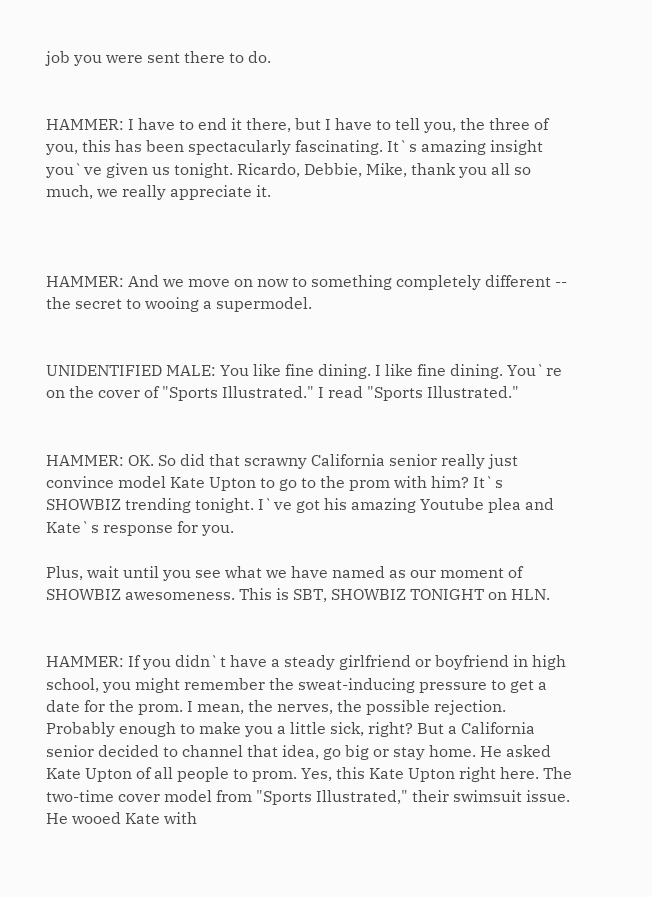job you were sent there to do.


HAMMER: I have to end it there, but I have to tell you, the three of you, this has been spectacularly fascinating. It`s amazing insight you`ve given us tonight. Ricardo, Debbie, Mike, thank you all so much, we really appreciate it.



HAMMER: And we move on now to something completely different -- the secret to wooing a supermodel.


UNIDENTIFIED MALE: You like fine dining. I like fine dining. You`re on the cover of "Sports Illustrated." I read "Sports Illustrated."


HAMMER: OK. So did that scrawny California senior really just convince model Kate Upton to go to the prom with him? It`s SHOWBIZ trending tonight. I`ve got his amazing Youtube plea and Kate`s response for you.

Plus, wait until you see what we have named as our moment of SHOWBIZ awesomeness. This is SBT, SHOWBIZ TONIGHT on HLN.


HAMMER: If you didn`t have a steady girlfriend or boyfriend in high school, you might remember the sweat-inducing pressure to get a date for the prom. I mean, the nerves, the possible rejection. Probably enough to make you a little sick, right? But a California senior decided to channel that idea, go big or stay home. He asked Kate Upton of all people to prom. Yes, this Kate Upton right here. The two-time cover model from "Sports Illustrated," their swimsuit issue. He wooed Kate with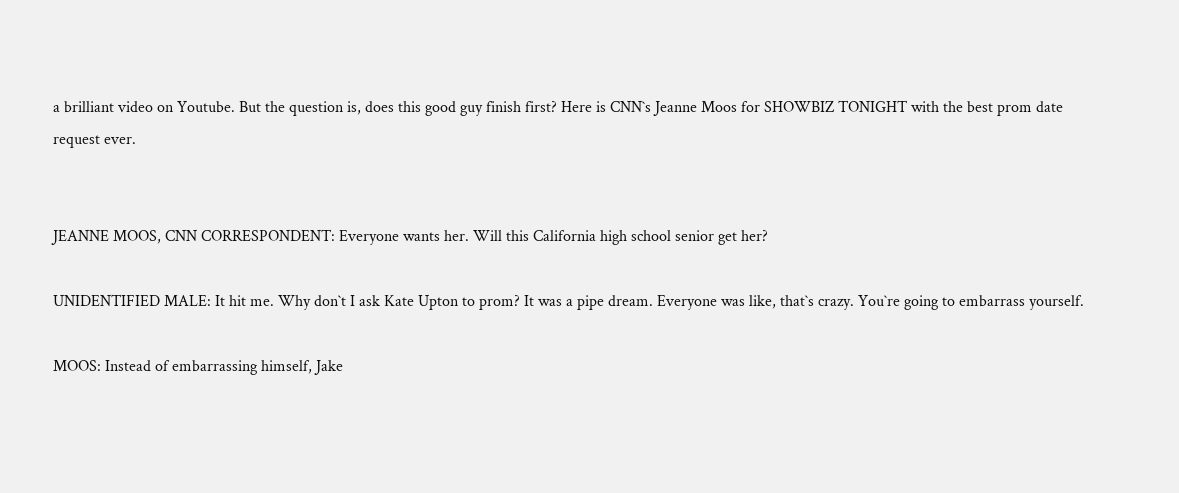a brilliant video on Youtube. But the question is, does this good guy finish first? Here is CNN`s Jeanne Moos for SHOWBIZ TONIGHT with the best prom date request ever.


JEANNE MOOS, CNN CORRESPONDENT: Everyone wants her. Will this California high school senior get her?

UNIDENTIFIED MALE: It hit me. Why don`t I ask Kate Upton to prom? It was a pipe dream. Everyone was like, that`s crazy. You`re going to embarrass yourself.

MOOS: Instead of embarrassing himself, Jake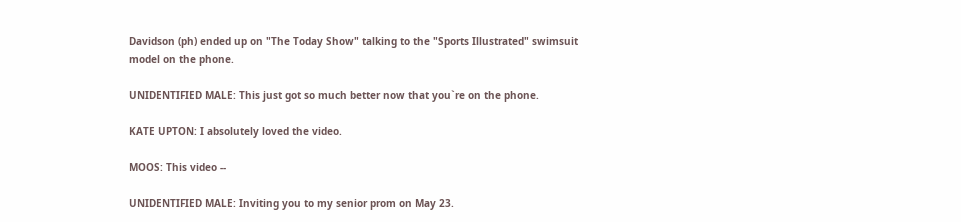Davidson (ph) ended up on "The Today Show" talking to the "Sports Illustrated" swimsuit model on the phone.

UNIDENTIFIED MALE: This just got so much better now that you`re on the phone.

KATE UPTON: I absolutely loved the video.

MOOS: This video --

UNIDENTIFIED MALE: Inviting you to my senior prom on May 23.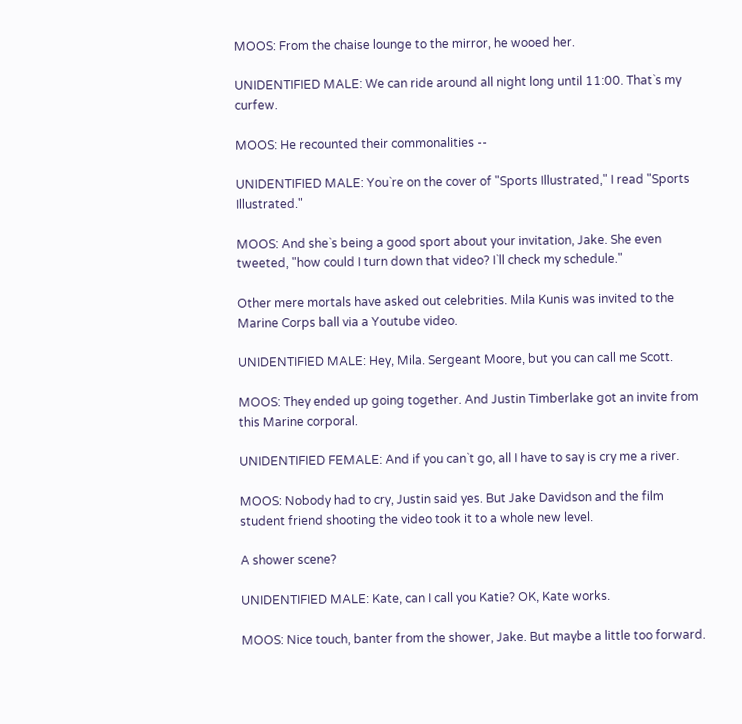MOOS: From the chaise lounge to the mirror, he wooed her.

UNIDENTIFIED MALE: We can ride around all night long until 11:00. That`s my curfew.

MOOS: He recounted their commonalities --

UNIDENTIFIED MALE: You`re on the cover of "Sports Illustrated," I read "Sports Illustrated."

MOOS: And she`s being a good sport about your invitation, Jake. She even tweeted, "how could I turn down that video? I`ll check my schedule."

Other mere mortals have asked out celebrities. Mila Kunis was invited to the Marine Corps ball via a Youtube video.

UNIDENTIFIED MALE: Hey, Mila. Sergeant Moore, but you can call me Scott.

MOOS: They ended up going together. And Justin Timberlake got an invite from this Marine corporal.

UNIDENTIFIED FEMALE: And if you can`t go, all I have to say is cry me a river.

MOOS: Nobody had to cry, Justin said yes. But Jake Davidson and the film student friend shooting the video took it to a whole new level.

A shower scene?

UNIDENTIFIED MALE: Kate, can I call you Katie? OK, Kate works.

MOOS: Nice touch, banter from the shower, Jake. But maybe a little too forward.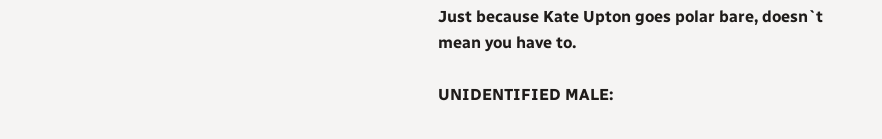Just because Kate Upton goes polar bare, doesn`t mean you have to.

UNIDENTIFIED MALE: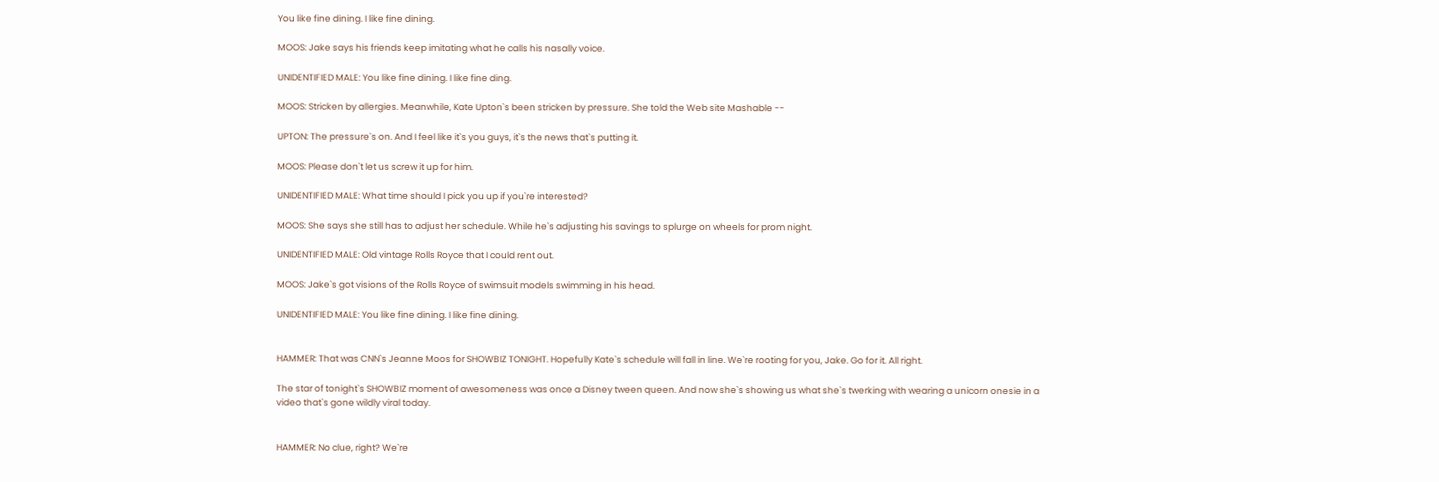You like fine dining. I like fine dining.

MOOS: Jake says his friends keep imitating what he calls his nasally voice.

UNIDENTIFIED MALE: You like fine dining. I like fine ding.

MOOS: Stricken by allergies. Meanwhile, Kate Upton`s been stricken by pressure. She told the Web site Mashable --

UPTON: The pressure`s on. And I feel like it`s you guys, it`s the news that`s putting it.

MOOS: Please don`t let us screw it up for him.

UNIDENTIFIED MALE: What time should I pick you up if you`re interested?

MOOS: She says she still has to adjust her schedule. While he`s adjusting his savings to splurge on wheels for prom night.

UNIDENTIFIED MALE: Old vintage Rolls Royce that I could rent out.

MOOS: Jake`s got visions of the Rolls Royce of swimsuit models swimming in his head.

UNIDENTIFIED MALE: You like fine dining. I like fine dining.


HAMMER: That was CNN`s Jeanne Moos for SHOWBIZ TONIGHT. Hopefully Kate`s schedule will fall in line. We`re rooting for you, Jake. Go for it. All right.

The star of tonight`s SHOWBIZ moment of awesomeness was once a Disney tween queen. And now she`s showing us what she`s twerking with wearing a unicorn onesie in a video that`s gone wildly viral today.


HAMMER: No clue, right? We`re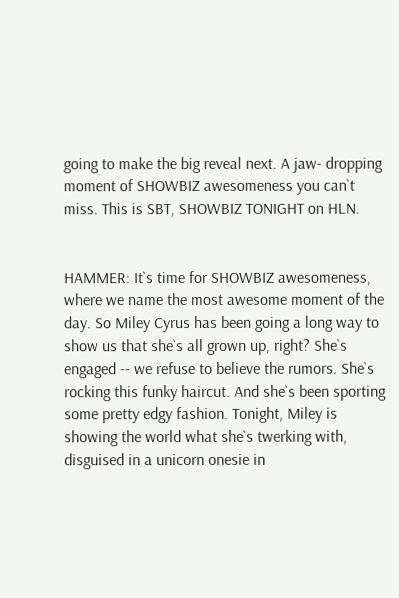going to make the big reveal next. A jaw- dropping moment of SHOWBIZ awesomeness you can`t miss. This is SBT, SHOWBIZ TONIGHT on HLN.


HAMMER: It`s time for SHOWBIZ awesomeness, where we name the most awesome moment of the day. So Miley Cyrus has been going a long way to show us that she`s all grown up, right? She`s engaged -- we refuse to believe the rumors. She`s rocking this funky haircut. And she`s been sporting some pretty edgy fashion. Tonight, Miley is showing the world what she`s twerking with, disguised in a unicorn onesie in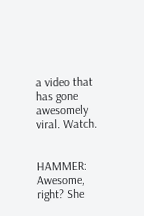a video that has gone awesomely viral. Watch.


HAMMER: Awesome, right? She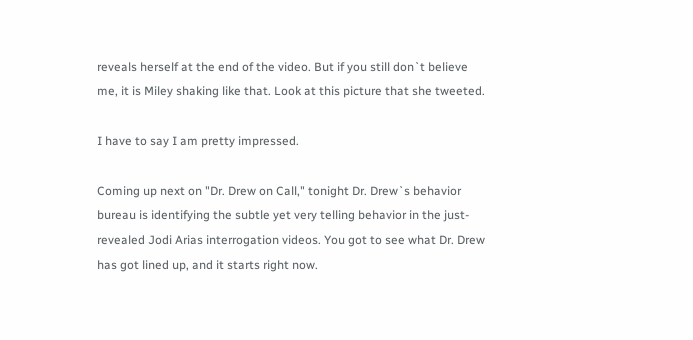reveals herself at the end of the video. But if you still don`t believe me, it is Miley shaking like that. Look at this picture that she tweeted.

I have to say I am pretty impressed.

Coming up next on "Dr. Drew on Call," tonight Dr. Drew`s behavior bureau is identifying the subtle yet very telling behavior in the just-revealed Jodi Arias interrogation videos. You got to see what Dr. Drew has got lined up, and it starts right now.